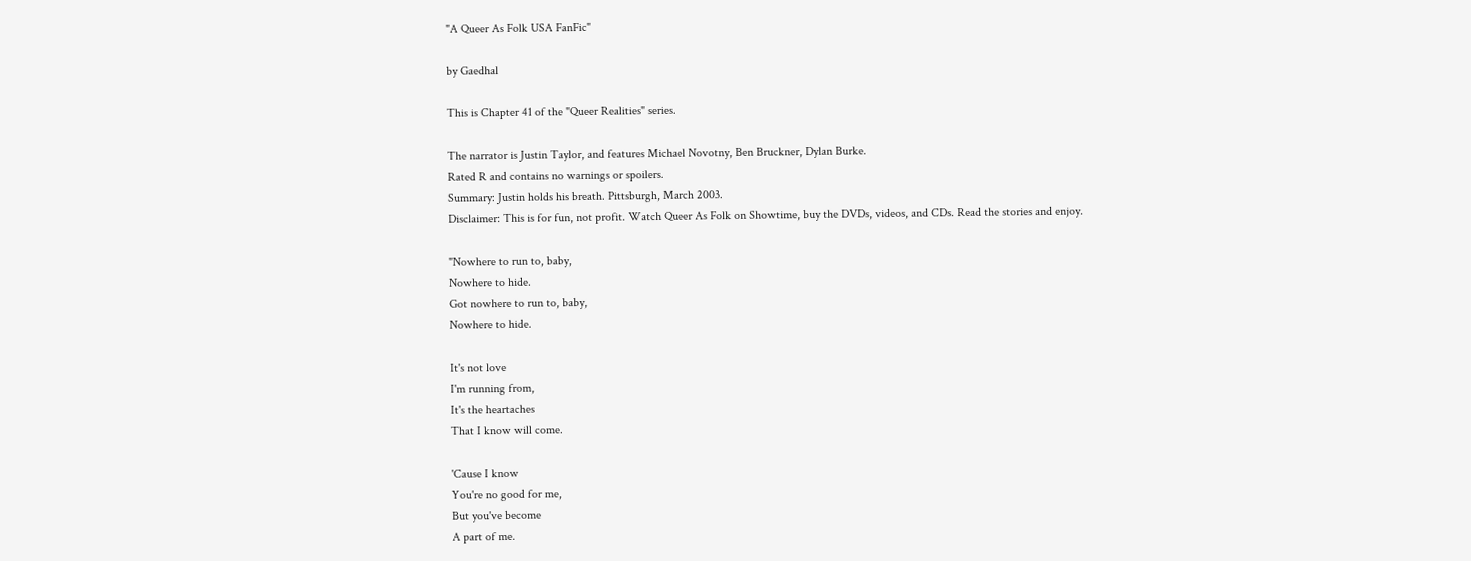"A Queer As Folk USA FanFic"

by Gaedhal

This is Chapter 41 of the "Queer Realities" series.

The narrator is Justin Taylor, and features Michael Novotny, Ben Bruckner, Dylan Burke.
Rated R and contains no warnings or spoilers.
Summary: Justin holds his breath. Pittsburgh, March 2003.
Disclaimer: This is for fun, not profit. Watch Queer As Folk on Showtime, buy the DVDs, videos, and CDs. Read the stories and enjoy.

"Nowhere to run to, baby,
Nowhere to hide.
Got nowhere to run to, baby,
Nowhere to hide.

It's not love
I'm running from,
It's the heartaches
That I know will come.

'Cause I know
You're no good for me,
But you've become
A part of me.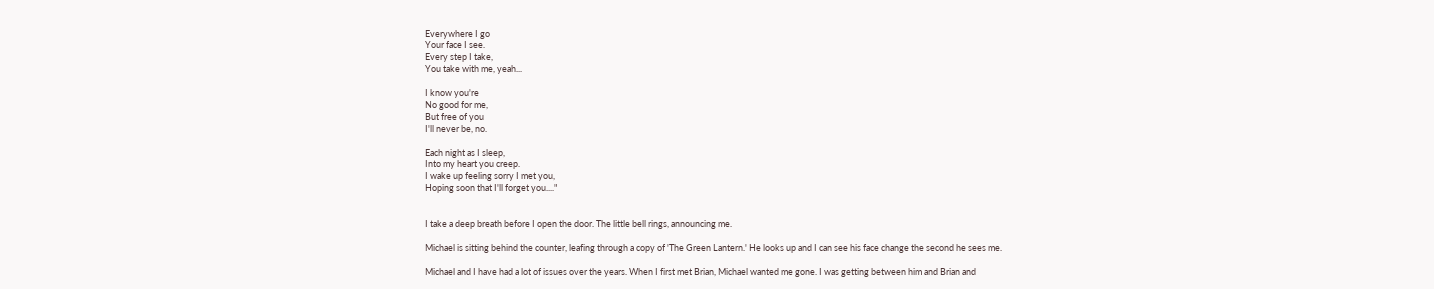Everywhere I go
Your face I see.
Every step I take,
You take with me, yeah...

I know you're
No good for me,
But free of you
I'll never be, no.

Each night as I sleep,
Into my heart you creep.
I wake up feeling sorry I met you,
Hoping soon that I'll forget you...."


I take a deep breath before I open the door. The little bell rings, announcing me.

Michael is sitting behind the counter, leafing through a copy of 'The Green Lantern.' He looks up and I can see his face change the second he sees me.

Michael and I have had a lot of issues over the years. When I first met Brian, Michael wanted me gone. I was getting between him and Brian and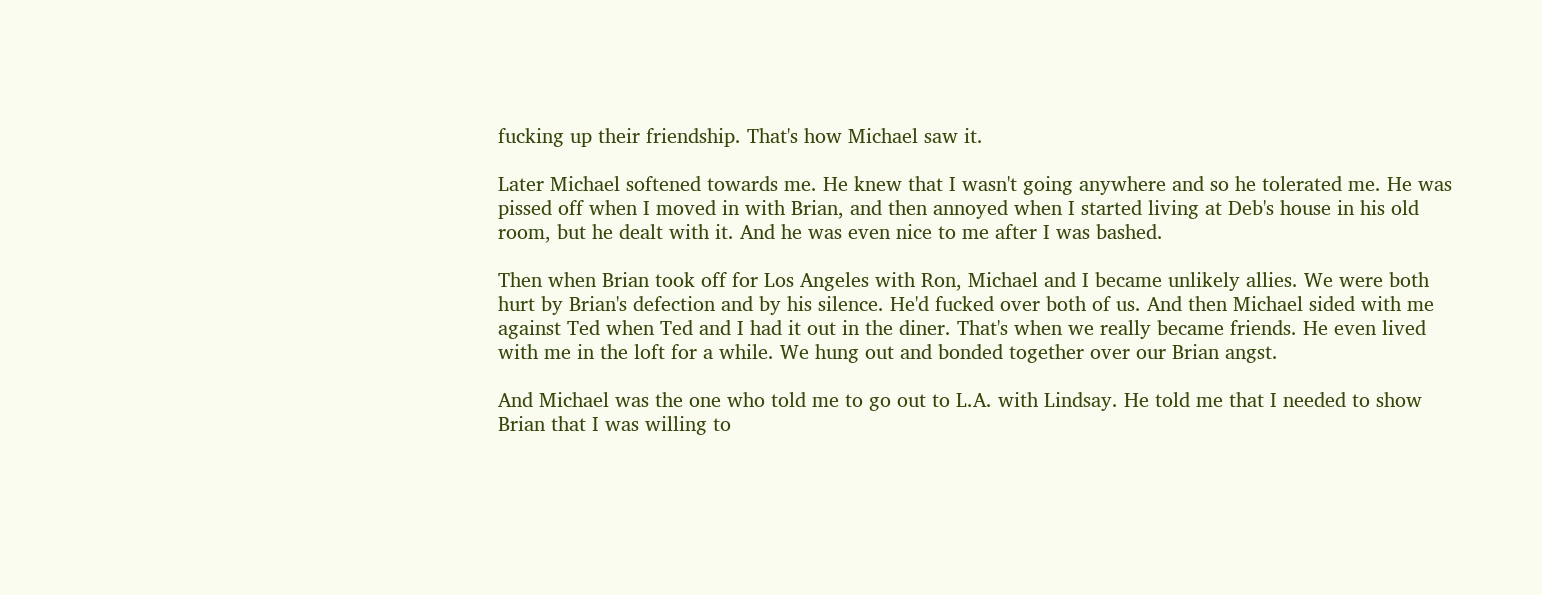fucking up their friendship. That's how Michael saw it.

Later Michael softened towards me. He knew that I wasn't going anywhere and so he tolerated me. He was pissed off when I moved in with Brian, and then annoyed when I started living at Deb's house in his old room, but he dealt with it. And he was even nice to me after I was bashed.

Then when Brian took off for Los Angeles with Ron, Michael and I became unlikely allies. We were both hurt by Brian's defection and by his silence. He'd fucked over both of us. And then Michael sided with me against Ted when Ted and I had it out in the diner. That's when we really became friends. He even lived with me in the loft for a while. We hung out and bonded together over our Brian angst.

And Michael was the one who told me to go out to L.A. with Lindsay. He told me that I needed to show Brian that I was willing to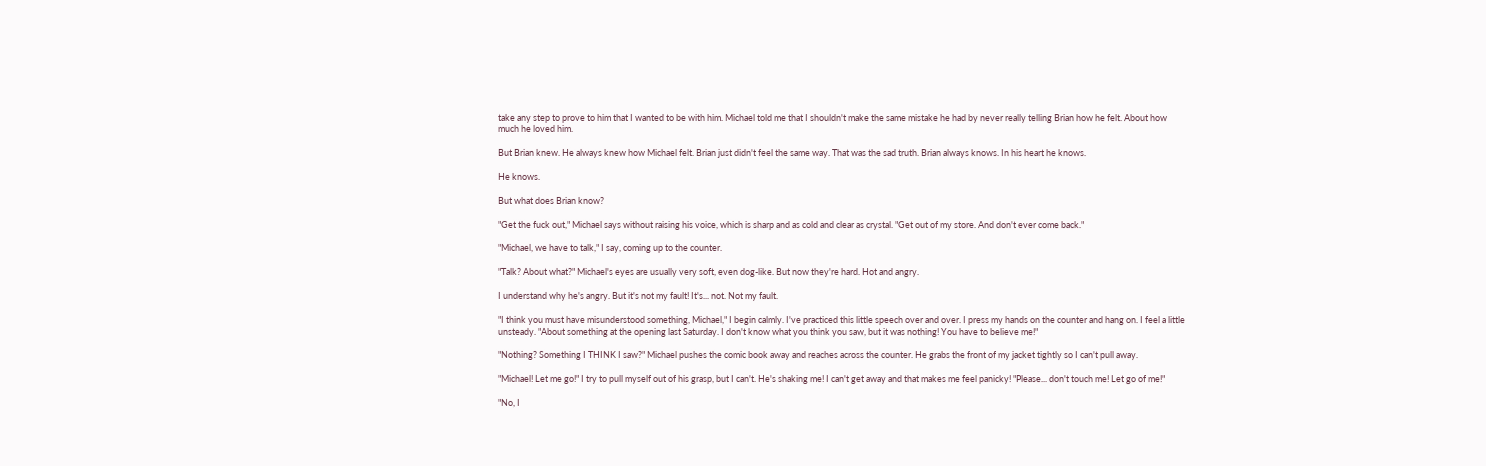take any step to prove to him that I wanted to be with him. Michael told me that I shouldn't make the same mistake he had by never really telling Brian how he felt. About how much he loved him.

But Brian knew. He always knew how Michael felt. Brian just didn't feel the same way. That was the sad truth. Brian always knows. In his heart he knows.

He knows.

But what does Brian know?

"Get the fuck out," Michael says without raising his voice, which is sharp and as cold and clear as crystal. "Get out of my store. And don't ever come back."

"Michael, we have to talk," I say, coming up to the counter.

"Talk? About what?" Michael's eyes are usually very soft, even dog-like. But now they're hard. Hot and angry.

I understand why he's angry. But it's not my fault! It's... not. Not my fault.

"I think you must have misunderstood something, Michael," I begin calmly. I've practiced this little speech over and over. I press my hands on the counter and hang on. I feel a little unsteady. "About something at the opening last Saturday. I don't know what you think you saw, but it was nothing! You have to believe me!"

"Nothing? Something I THINK I saw?" Michael pushes the comic book away and reaches across the counter. He grabs the front of my jacket tightly so I can't pull away.

"Michael! Let me go!" I try to pull myself out of his grasp, but I can't. He's shaking me! I can't get away and that makes me feel panicky! "Please... don't touch me! Let go of me!"

"No, I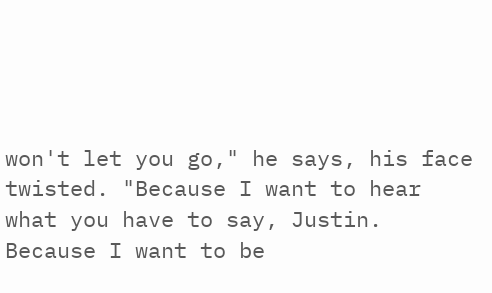won't let you go," he says, his face twisted. "Because I want to hear what you have to say, Justin. Because I want to be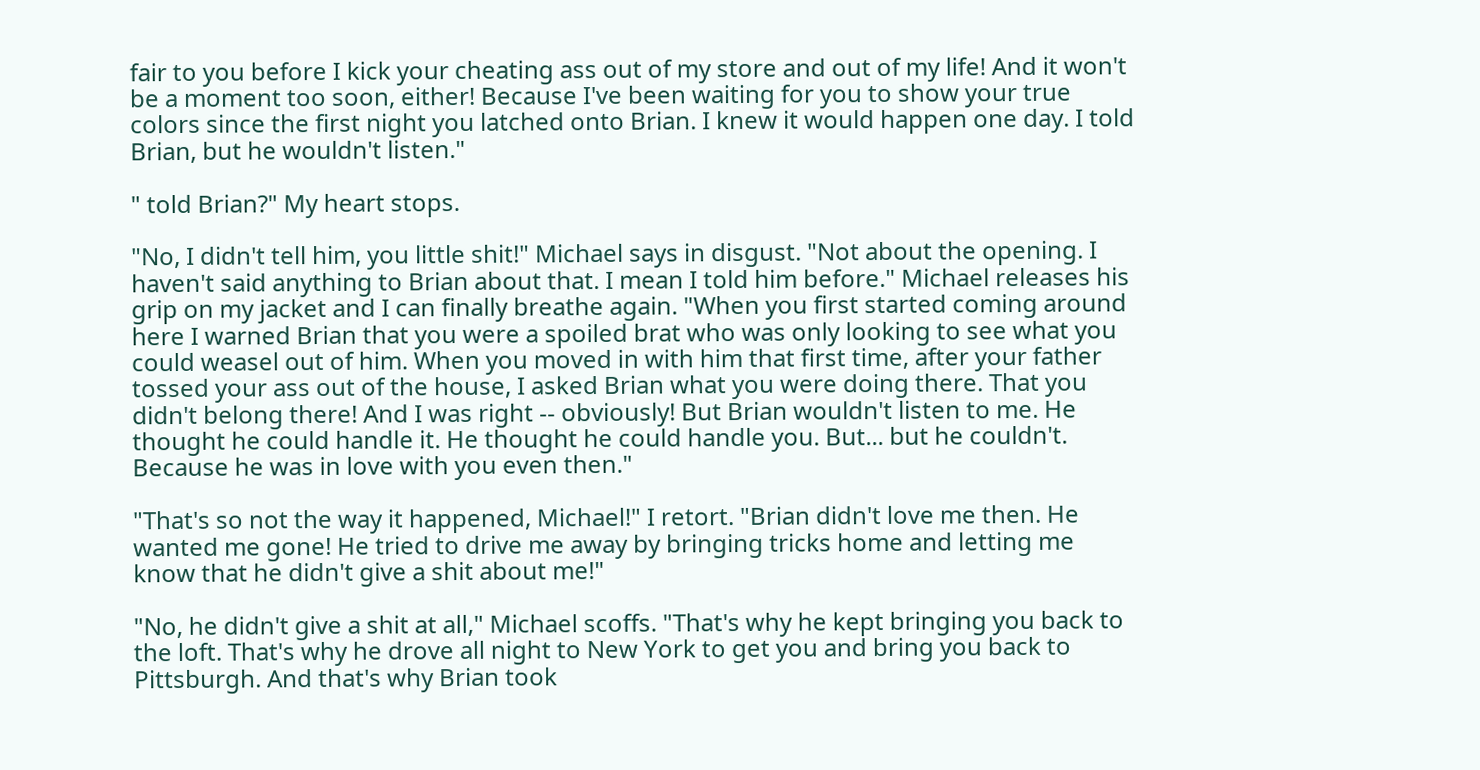fair to you before I kick your cheating ass out of my store and out of my life! And it won't be a moment too soon, either! Because I've been waiting for you to show your true colors since the first night you latched onto Brian. I knew it would happen one day. I told Brian, but he wouldn't listen."

" told Brian?" My heart stops.

"No, I didn't tell him, you little shit!" Michael says in disgust. "Not about the opening. I haven't said anything to Brian about that. I mean I told him before." Michael releases his grip on my jacket and I can finally breathe again. "When you first started coming around here I warned Brian that you were a spoiled brat who was only looking to see what you could weasel out of him. When you moved in with him that first time, after your father tossed your ass out of the house, I asked Brian what you were doing there. That you didn't belong there! And I was right -- obviously! But Brian wouldn't listen to me. He thought he could handle it. He thought he could handle you. But... but he couldn't. Because he was in love with you even then."

"That's so not the way it happened, Michael!" I retort. "Brian didn't love me then. He wanted me gone! He tried to drive me away by bringing tricks home and letting me know that he didn't give a shit about me!"

"No, he didn't give a shit at all," Michael scoffs. "That's why he kept bringing you back to the loft. That's why he drove all night to New York to get you and bring you back to Pittsburgh. And that's why Brian took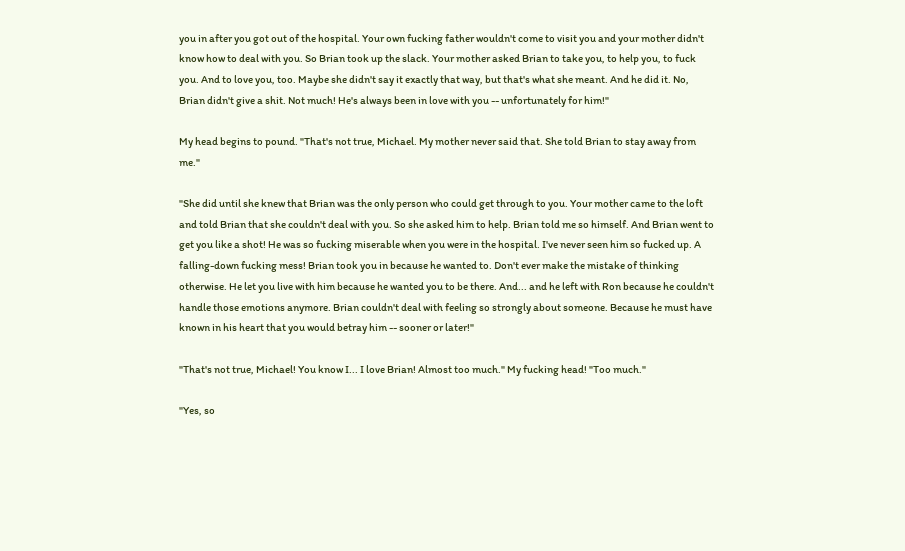you in after you got out of the hospital. Your own fucking father wouldn't come to visit you and your mother didn't know how to deal with you. So Brian took up the slack. Your mother asked Brian to take you, to help you, to fuck you. And to love you, too. Maybe she didn't say it exactly that way, but that's what she meant. And he did it. No, Brian didn't give a shit. Not much! He's always been in love with you -- unfortunately for him!"

My head begins to pound. "That's not true, Michael. My mother never said that. She told Brian to stay away from me."

"She did until she knew that Brian was the only person who could get through to you. Your mother came to the loft and told Brian that she couldn't deal with you. So she asked him to help. Brian told me so himself. And Brian went to get you like a shot! He was so fucking miserable when you were in the hospital. I've never seen him so fucked up. A falling-down fucking mess! Brian took you in because he wanted to. Don't ever make the mistake of thinking otherwise. He let you live with him because he wanted you to be there. And... and he left with Ron because he couldn't handle those emotions anymore. Brian couldn't deal with feeling so strongly about someone. Because he must have known in his heart that you would betray him -- sooner or later!"

"That's not true, Michael! You know I... I love Brian! Almost too much." My fucking head! "Too much."

"Yes, so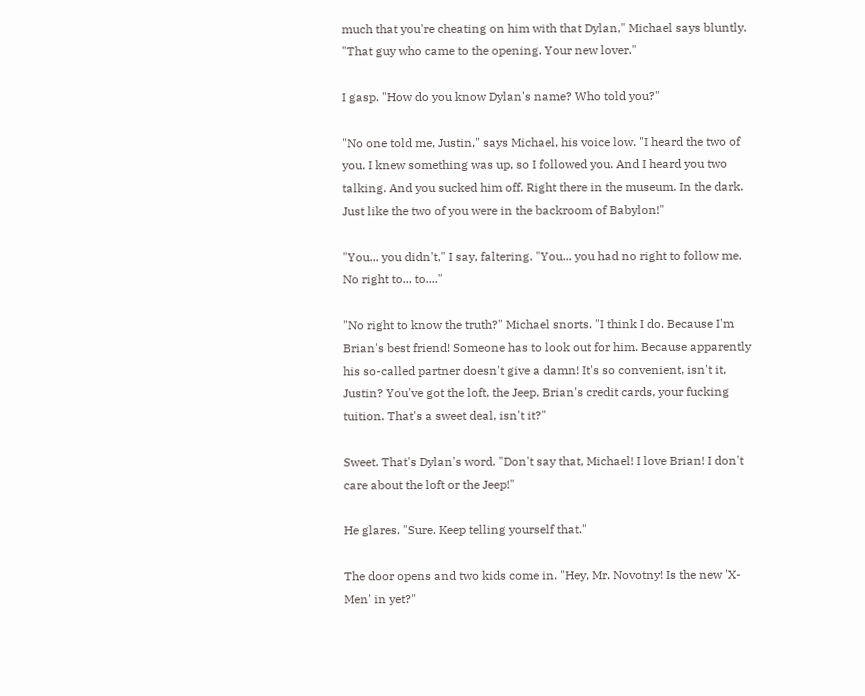much that you're cheating on him with that Dylan," Michael says bluntly. "That guy who came to the opening. Your new lover."

I gasp. "How do you know Dylan's name? Who told you?"

"No one told me, Justin," says Michael, his voice low. "I heard the two of you. I knew something was up, so I followed you. And I heard you two talking. And you sucked him off. Right there in the museum. In the dark. Just like the two of you were in the backroom of Babylon!"

"You... you didn't," I say, faltering. "You... you had no right to follow me. No right to... to...."

"No right to know the truth?" Michael snorts. "I think I do. Because I'm Brian's best friend! Someone has to look out for him. Because apparently his so-called partner doesn't give a damn! It's so convenient, isn't it, Justin? You've got the loft, the Jeep, Brian's credit cards, your fucking tuition. That's a sweet deal, isn't it?"

Sweet. That's Dylan's word. "Don't say that, Michael! I love Brian! I don't care about the loft or the Jeep!"

He glares. "Sure. Keep telling yourself that."

The door opens and two kids come in. "Hey, Mr. Novotny! Is the new 'X-Men' in yet?"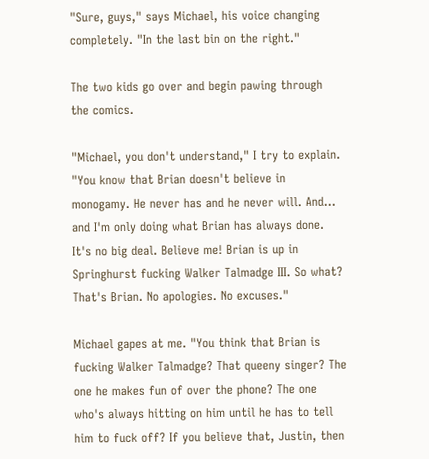"Sure, guys," says Michael, his voice changing completely. "In the last bin on the right."

The two kids go over and begin pawing through the comics.

"Michael, you don't understand," I try to explain. "You know that Brian doesn't believe in monogamy. He never has and he never will. And... and I'm only doing what Brian has always done. It's no big deal. Believe me! Brian is up in Springhurst fucking Walker Talmadge III. So what? That's Brian. No apologies. No excuses."

Michael gapes at me. "You think that Brian is fucking Walker Talmadge? That queeny singer? The one he makes fun of over the phone? The one who's always hitting on him until he has to tell him to fuck off? If you believe that, Justin, then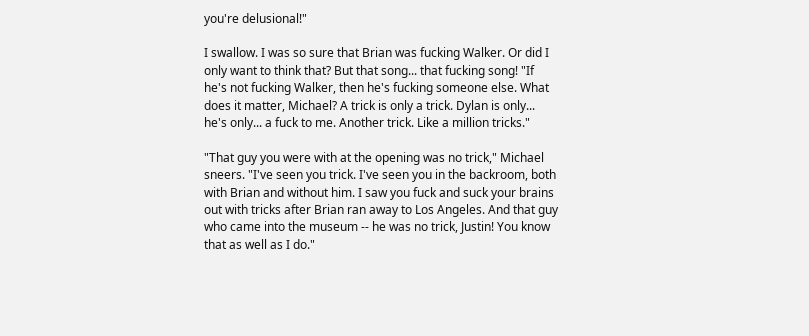you're delusional!"

I swallow. I was so sure that Brian was fucking Walker. Or did I only want to think that? But that song... that fucking song! "If he's not fucking Walker, then he's fucking someone else. What does it matter, Michael? A trick is only a trick. Dylan is only... he's only... a fuck to me. Another trick. Like a million tricks."

"That guy you were with at the opening was no trick," Michael sneers. "I've seen you trick. I've seen you in the backroom, both with Brian and without him. I saw you fuck and suck your brains out with tricks after Brian ran away to Los Angeles. And that guy who came into the museum -- he was no trick, Justin! You know that as well as I do."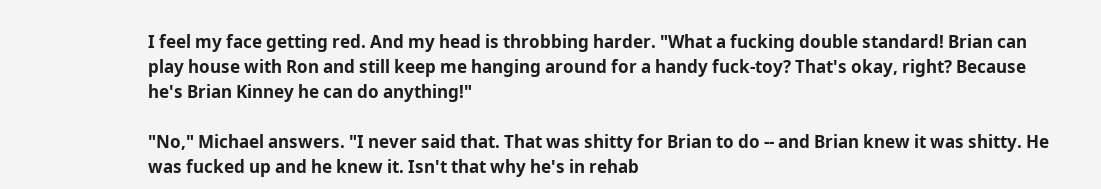I feel my face getting red. And my head is throbbing harder. "What a fucking double standard! Brian can play house with Ron and still keep me hanging around for a handy fuck-toy? That's okay, right? Because he's Brian Kinney he can do anything!"

"No," Michael answers. "I never said that. That was shitty for Brian to do -- and Brian knew it was shitty. He was fucked up and he knew it. Isn't that why he's in rehab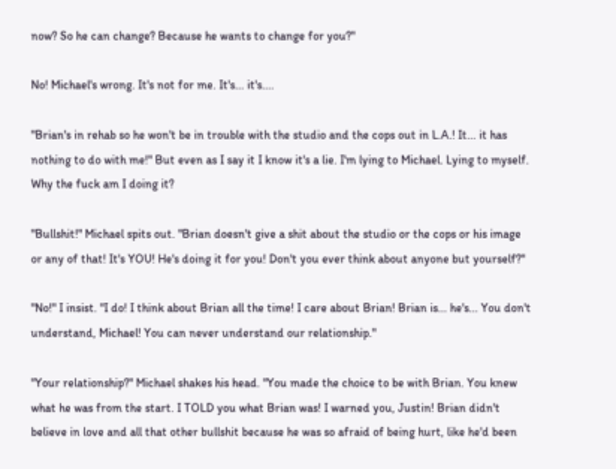now? So he can change? Because he wants to change for you?"

No! Michael's wrong. It's not for me. It's... it's....

"Brian's in rehab so he won't be in trouble with the studio and the cops out in L.A.! It... it has nothing to do with me!" But even as I say it I know it's a lie. I'm lying to Michael. Lying to myself. Why the fuck am I doing it?

"Bullshit!" Michael spits out. "Brian doesn't give a shit about the studio or the cops or his image or any of that! It's YOU! He's doing it for you! Don't you ever think about anyone but yourself?"

"No!" I insist. "I do! I think about Brian all the time! I care about Brian! Brian is... he's... You don't understand, Michael! You can never understand our relationship."

"Your relationship?" Michael shakes his head. "You made the choice to be with Brian. You knew what he was from the start. I TOLD you what Brian was! I warned you, Justin! Brian didn't believe in love and all that other bullshit because he was so afraid of being hurt, like he'd been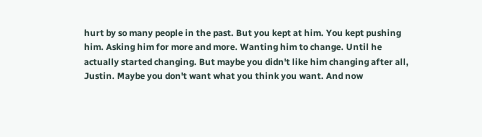hurt by so many people in the past. But you kept at him. You kept pushing him. Asking him for more and more. Wanting him to change. Until he actually started changing. But maybe you didn't like him changing after all, Justin. Maybe you don't want what you think you want. And now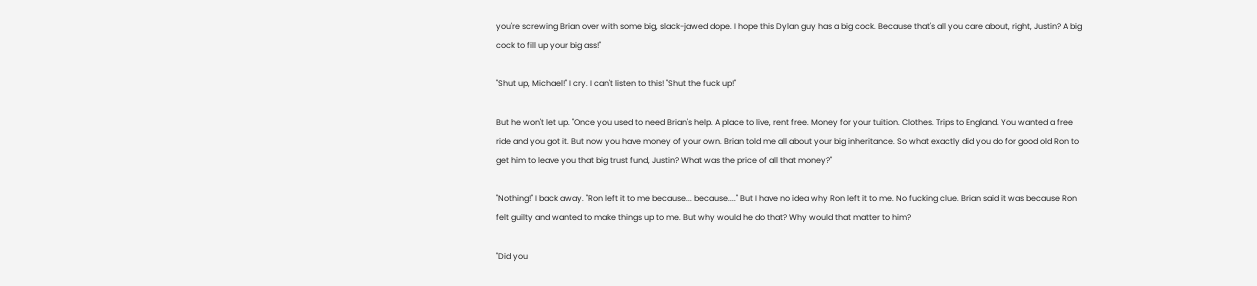you're screwing Brian over with some big, slack-jawed dope. I hope this Dylan guy has a big cock. Because that's all you care about, right, Justin? A big cock to fill up your big ass!"

"Shut up, Michael!" I cry. I can't listen to this! "Shut the fuck up!"

But he won't let up. "Once you used to need Brian's help. A place to live, rent free. Money for your tuition. Clothes. Trips to England. You wanted a free ride and you got it. But now you have money of your own. Brian told me all about your big inheritance. So what exactly did you do for good old Ron to get him to leave you that big trust fund, Justin? What was the price of all that money?"

"Nothing!" I back away. "Ron left it to me because... because...." But I have no idea why Ron left it to me. No fucking clue. Brian said it was because Ron felt guilty and wanted to make things up to me. But why would he do that? Why would that matter to him?

"Did you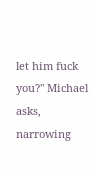let him fuck you?" Michael asks, narrowing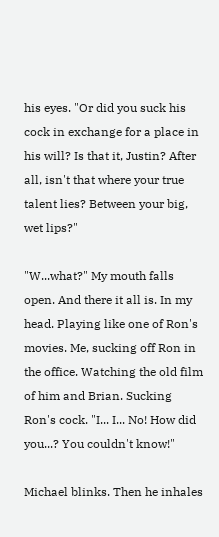his eyes. "Or did you suck his cock in exchange for a place in his will? Is that it, Justin? After all, isn't that where your true talent lies? Between your big, wet lips?"

"W...what?" My mouth falls open. And there it all is. In my head. Playing like one of Ron's movies. Me, sucking off Ron in the office. Watching the old film of him and Brian. Sucking Ron's cock. "I... I... No! How did you...? You couldn't know!"

Michael blinks. Then he inhales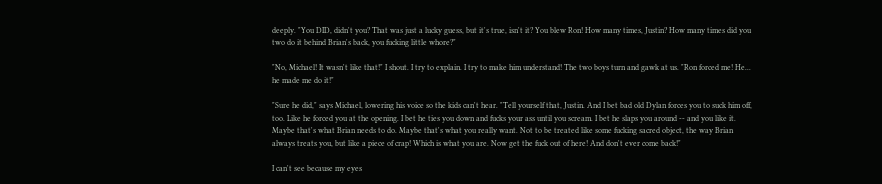deeply. "You DID, didn't you? That was just a lucky guess, but it's true, isn't it? You blew Ron! How many times, Justin? How many times did you two do it behind Brian's back, you fucking little whore?"

"No, Michael! It wasn't like that!" I shout. I try to explain. I try to make him understand! The two boys turn and gawk at us. "Ron forced me! He... he made me do it!"

"Sure he did," says Michael, lowering his voice so the kids can't hear. "Tell yourself that, Justin. And I bet bad old Dylan forces you to suck him off, too. Like he forced you at the opening. I bet he ties you down and fucks your ass until you scream. I bet he slaps you around -- and you like it. Maybe that's what Brian needs to do. Maybe that's what you really want. Not to be treated like some fucking sacred object, the way Brian always treats you, but like a piece of crap! Which is what you are. Now get the fuck out of here! And don't ever come back!"

I can't see because my eyes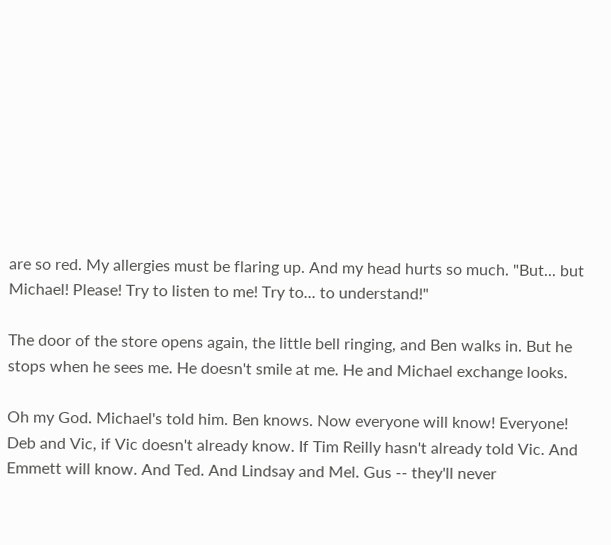are so red. My allergies must be flaring up. And my head hurts so much. "But... but Michael! Please! Try to listen to me! Try to... to understand!"

The door of the store opens again, the little bell ringing, and Ben walks in. But he stops when he sees me. He doesn't smile at me. He and Michael exchange looks.

Oh my God. Michael's told him. Ben knows. Now everyone will know! Everyone! Deb and Vic, if Vic doesn't already know. If Tim Reilly hasn't already told Vic. And Emmett will know. And Ted. And Lindsay and Mel. Gus -- they'll never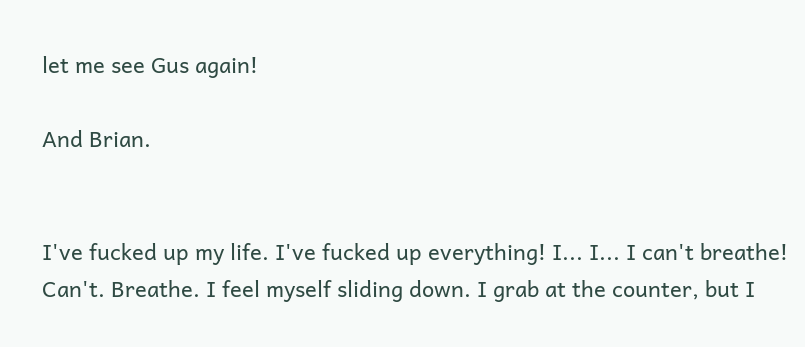let me see Gus again!

And Brian.


I've fucked up my life. I've fucked up everything! I... I... I can't breathe! Can't. Breathe. I feel myself sliding down. I grab at the counter, but I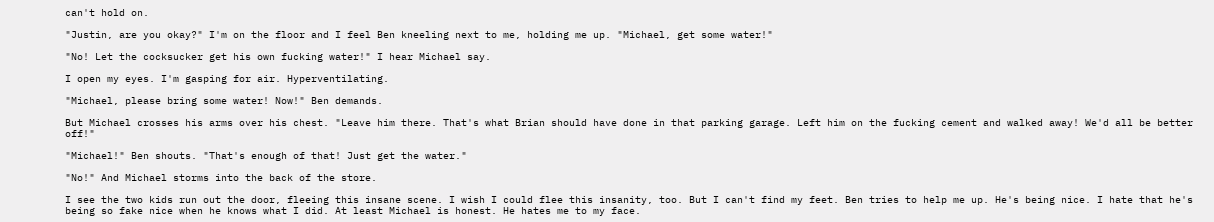can't hold on.

"Justin, are you okay?" I'm on the floor and I feel Ben kneeling next to me, holding me up. "Michael, get some water!"

"No! Let the cocksucker get his own fucking water!" I hear Michael say.

I open my eyes. I'm gasping for air. Hyperventilating.

"Michael, please bring some water! Now!" Ben demands.

But Michael crosses his arms over his chest. "Leave him there. That's what Brian should have done in that parking garage. Left him on the fucking cement and walked away! We'd all be better off!"

"Michael!" Ben shouts. "That's enough of that! Just get the water."

"No!" And Michael storms into the back of the store.

I see the two kids run out the door, fleeing this insane scene. I wish I could flee this insanity, too. But I can't find my feet. Ben tries to help me up. He's being nice. I hate that he's being so fake nice when he knows what I did. At least Michael is honest. He hates me to my face.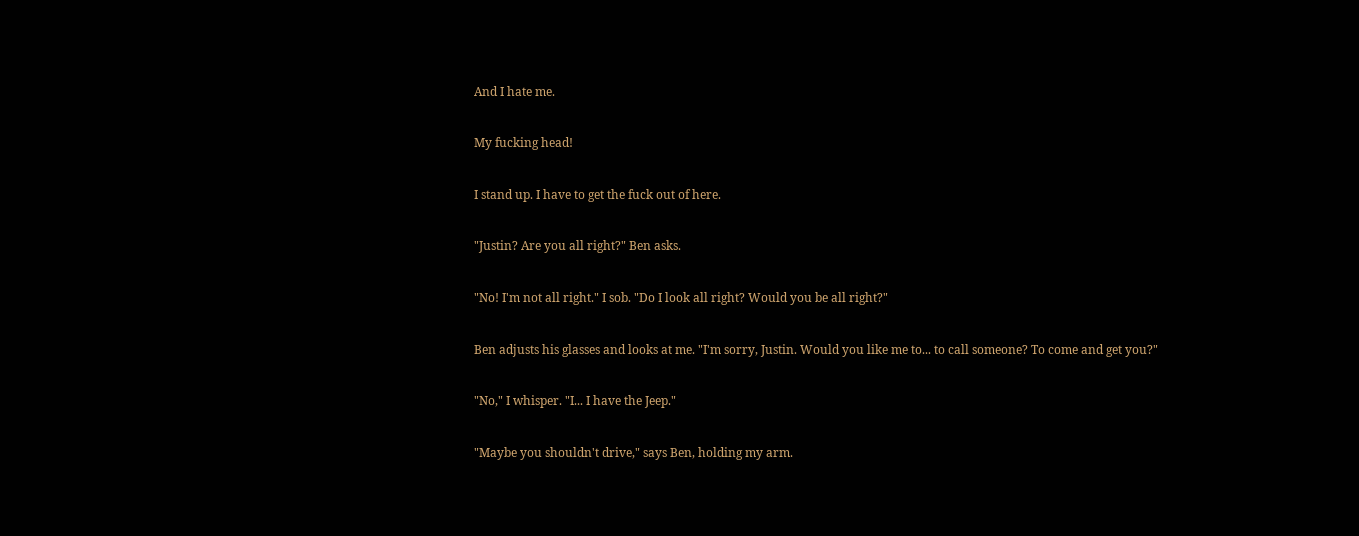And I hate me.

My fucking head!

I stand up. I have to get the fuck out of here.

"Justin? Are you all right?" Ben asks.

"No! I'm not all right." I sob. "Do I look all right? Would you be all right?"

Ben adjusts his glasses and looks at me. "I'm sorry, Justin. Would you like me to... to call someone? To come and get you?"

"No," I whisper. "I... I have the Jeep."

"Maybe you shouldn't drive," says Ben, holding my arm.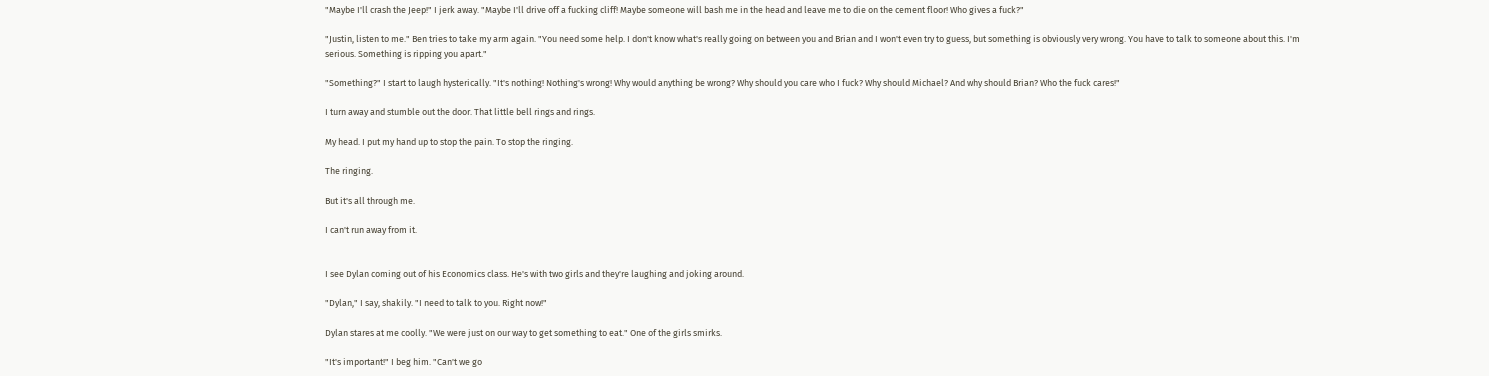"Maybe I'll crash the Jeep!" I jerk away. "Maybe I'll drive off a fucking cliff! Maybe someone will bash me in the head and leave me to die on the cement floor! Who gives a fuck?"

"Justin, listen to me." Ben tries to take my arm again. "You need some help. I don't know what's really going on between you and Brian and I won't even try to guess, but something is obviously very wrong. You have to talk to someone about this. I'm serious. Something is ripping you apart."

"Something?" I start to laugh hysterically. "It's nothing! Nothing's wrong! Why would anything be wrong? Why should you care who I fuck? Why should Michael? And why should Brian? Who the fuck cares!"

I turn away and stumble out the door. That little bell rings and rings.

My head. I put my hand up to stop the pain. To stop the ringing.

The ringing.

But it's all through me.

I can't run away from it.


I see Dylan coming out of his Economics class. He's with two girls and they're laughing and joking around.

"Dylan," I say, shakily. "I need to talk to you. Right now!"

Dylan stares at me coolly. "We were just on our way to get something to eat." One of the girls smirks.

"It's important!" I beg him. "Can't we go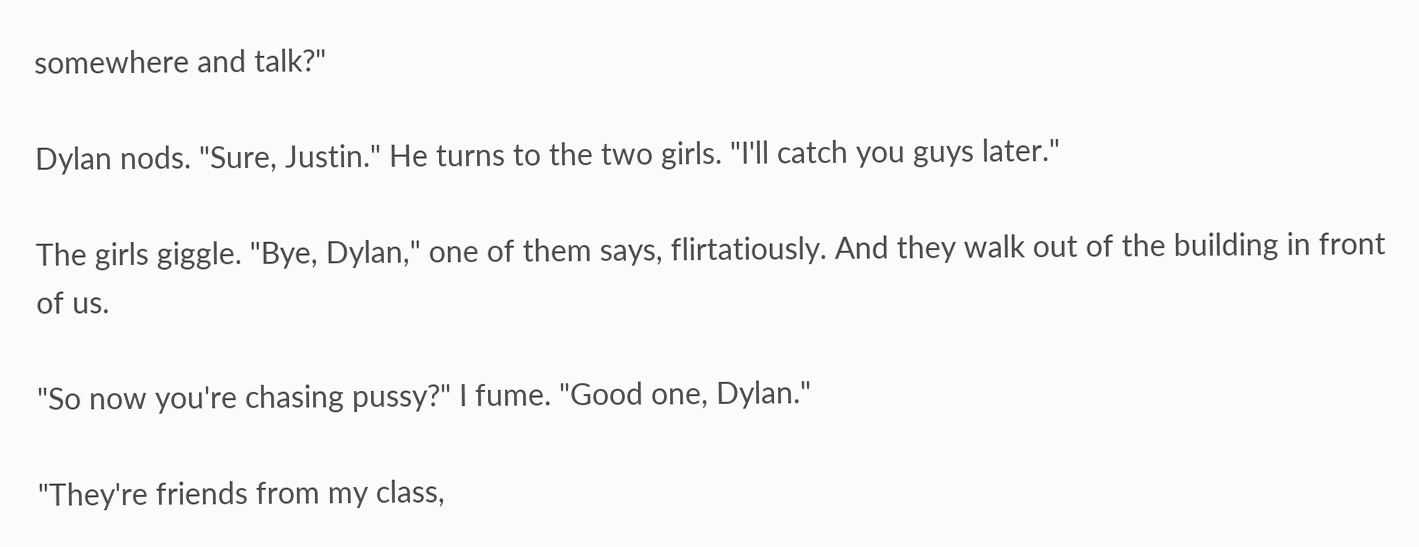somewhere and talk?"

Dylan nods. "Sure, Justin." He turns to the two girls. "I'll catch you guys later."

The girls giggle. "Bye, Dylan," one of them says, flirtatiously. And they walk out of the building in front of us.

"So now you're chasing pussy?" I fume. "Good one, Dylan."

"They're friends from my class,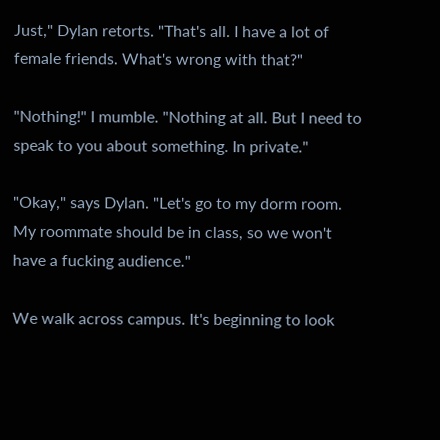Just," Dylan retorts. "That's all. I have a lot of female friends. What's wrong with that?"

"Nothing!" I mumble. "Nothing at all. But I need to speak to you about something. In private."

"Okay," says Dylan. "Let's go to my dorm room. My roommate should be in class, so we won't have a fucking audience."

We walk across campus. It's beginning to look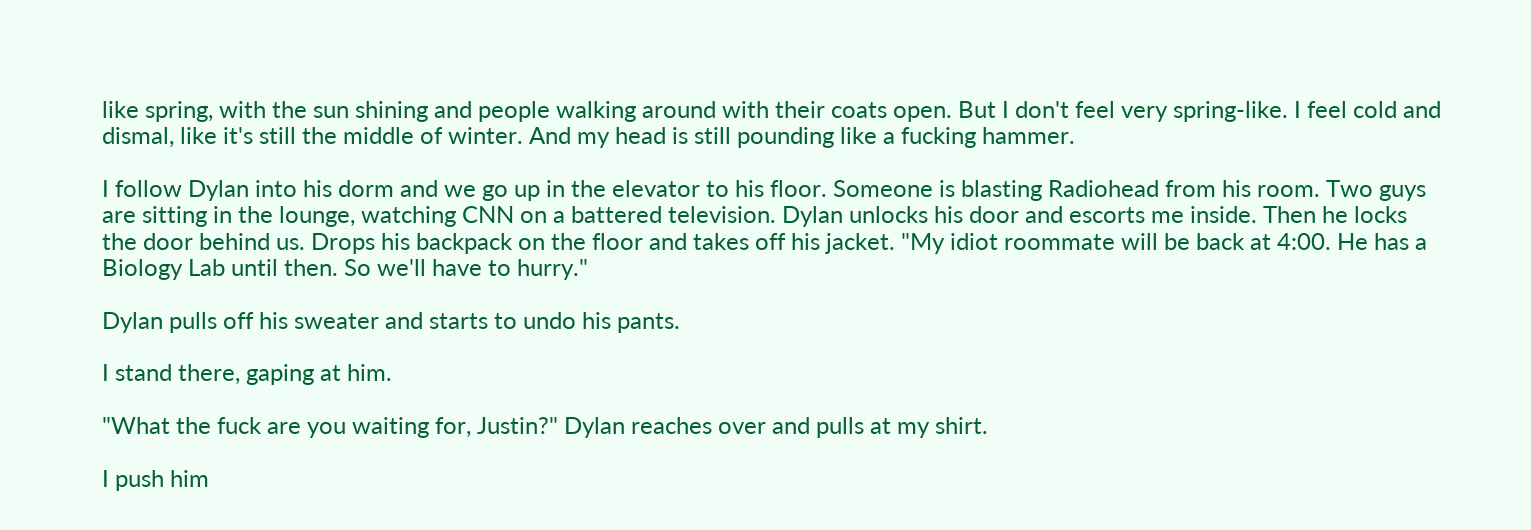like spring, with the sun shining and people walking around with their coats open. But I don't feel very spring-like. I feel cold and dismal, like it's still the middle of winter. And my head is still pounding like a fucking hammer.

I follow Dylan into his dorm and we go up in the elevator to his floor. Someone is blasting Radiohead from his room. Two guys are sitting in the lounge, watching CNN on a battered television. Dylan unlocks his door and escorts me inside. Then he locks the door behind us. Drops his backpack on the floor and takes off his jacket. "My idiot roommate will be back at 4:00. He has a Biology Lab until then. So we'll have to hurry."

Dylan pulls off his sweater and starts to undo his pants.

I stand there, gaping at him.

"What the fuck are you waiting for, Justin?" Dylan reaches over and pulls at my shirt.

I push him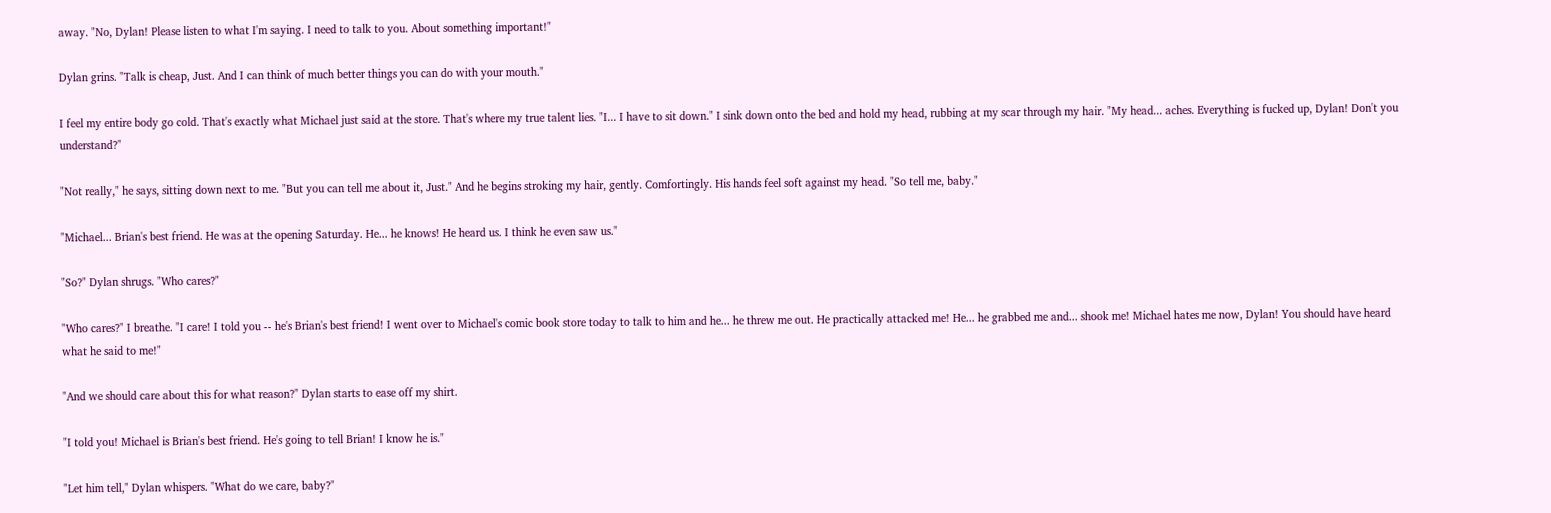away. "No, Dylan! Please listen to what I'm saying. I need to talk to you. About something important!"

Dylan grins. "Talk is cheap, Just. And I can think of much better things you can do with your mouth."

I feel my entire body go cold. That's exactly what Michael just said at the store. That's where my true talent lies. "I... I have to sit down." I sink down onto the bed and hold my head, rubbing at my scar through my hair. "My head... aches. Everything is fucked up, Dylan! Don't you understand?"

"Not really," he says, sitting down next to me. "But you can tell me about it, Just." And he begins stroking my hair, gently. Comfortingly. His hands feel soft against my head. "So tell me, baby."

"Michael... Brian's best friend. He was at the opening Saturday. He... he knows! He heard us. I think he even saw us."

"So?" Dylan shrugs. "Who cares?"

"Who cares?" I breathe. "I care! I told you -- he's Brian's best friend! I went over to Michael's comic book store today to talk to him and he... he threw me out. He practically attacked me! He... he grabbed me and... shook me! Michael hates me now, Dylan! You should have heard what he said to me!"

"And we should care about this for what reason?" Dylan starts to ease off my shirt.

"I told you! Michael is Brian's best friend. He's going to tell Brian! I know he is."

"Let him tell," Dylan whispers. "What do we care, baby?"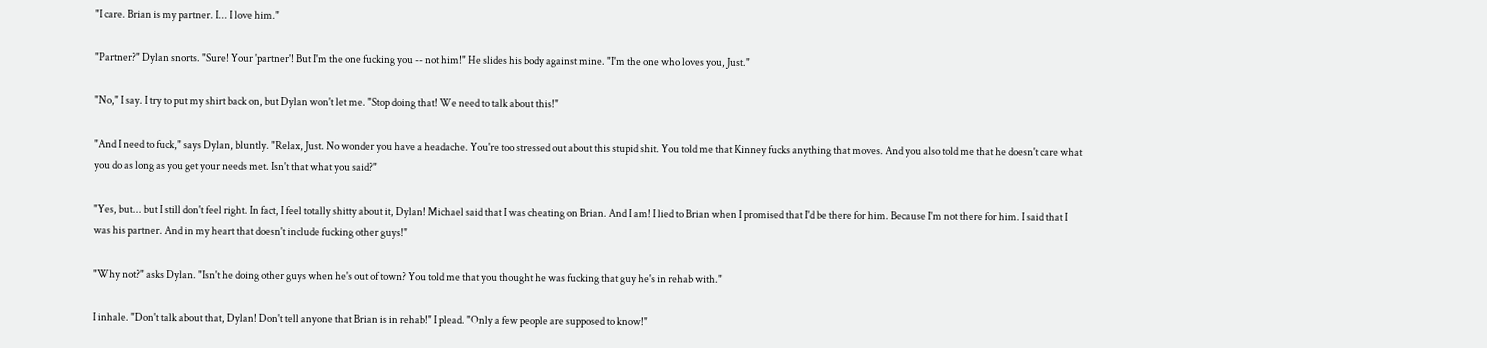"I care. Brian is my partner. I... I love him."

"Partner?" Dylan snorts. "Sure! Your 'partner'! But I'm the one fucking you -- not him!" He slides his body against mine. "I'm the one who loves you, Just."

"No," I say. I try to put my shirt back on, but Dylan won't let me. "Stop doing that! We need to talk about this!"

"And I need to fuck," says Dylan, bluntly. "Relax, Just. No wonder you have a headache. You're too stressed out about this stupid shit. You told me that Kinney fucks anything that moves. And you also told me that he doesn't care what you do as long as you get your needs met. Isn't that what you said?"

"Yes, but... but I still don't feel right. In fact, I feel totally shitty about it, Dylan! Michael said that I was cheating on Brian. And I am! I lied to Brian when I promised that I'd be there for him. Because I'm not there for him. I said that I was his partner. And in my heart that doesn't include fucking other guys!"

"Why not?" asks Dylan. "Isn't he doing other guys when he's out of town? You told me that you thought he was fucking that guy he's in rehab with."

I inhale. "Don't talk about that, Dylan! Don't tell anyone that Brian is in rehab!" I plead. "Only a few people are supposed to know!"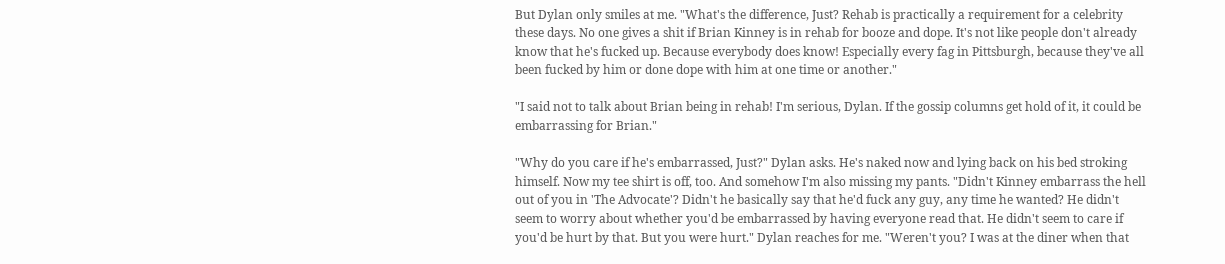But Dylan only smiles at me. "What's the difference, Just? Rehab is practically a requirement for a celebrity these days. No one gives a shit if Brian Kinney is in rehab for booze and dope. It's not like people don't already know that he's fucked up. Because everybody does know! Especially every fag in Pittsburgh, because they've all been fucked by him or done dope with him at one time or another."

"I said not to talk about Brian being in rehab! I'm serious, Dylan. If the gossip columns get hold of it, it could be embarrassing for Brian."

"Why do you care if he's embarrassed, Just?" Dylan asks. He's naked now and lying back on his bed stroking himself. Now my tee shirt is off, too. And somehow I'm also missing my pants. "Didn't Kinney embarrass the hell out of you in 'The Advocate'? Didn't he basically say that he'd fuck any guy, any time he wanted? He didn't seem to worry about whether you'd be embarrassed by having everyone read that. He didn't seem to care if you'd be hurt by that. But you were hurt." Dylan reaches for me. "Weren't you? I was at the diner when that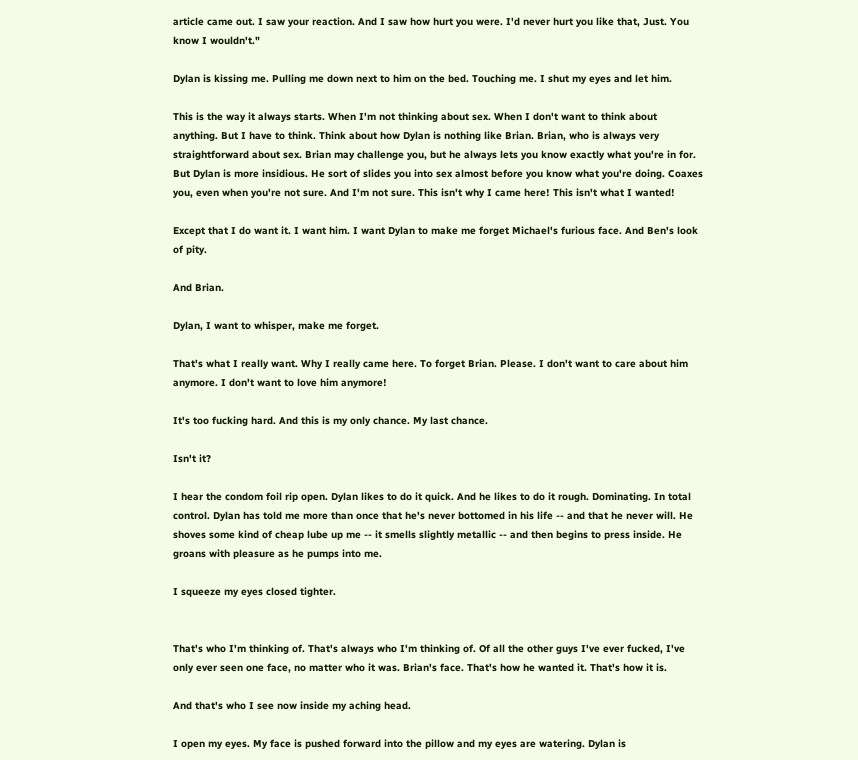article came out. I saw your reaction. And I saw how hurt you were. I'd never hurt you like that, Just. You know I wouldn't."

Dylan is kissing me. Pulling me down next to him on the bed. Touching me. I shut my eyes and let him.

This is the way it always starts. When I'm not thinking about sex. When I don't want to think about anything. But I have to think. Think about how Dylan is nothing like Brian. Brian, who is always very straightforward about sex. Brian may challenge you, but he always lets you know exactly what you're in for. But Dylan is more insidious. He sort of slides you into sex almost before you know what you're doing. Coaxes you, even when you're not sure. And I'm not sure. This isn't why I came here! This isn't what I wanted!

Except that I do want it. I want him. I want Dylan to make me forget Michael's furious face. And Ben's look of pity.

And Brian.

Dylan, I want to whisper, make me forget.

That's what I really want. Why I really came here. To forget Brian. Please. I don't want to care about him anymore. I don't want to love him anymore!

It's too fucking hard. And this is my only chance. My last chance.

Isn't it?

I hear the condom foil rip open. Dylan likes to do it quick. And he likes to do it rough. Dominating. In total control. Dylan has told me more than once that he's never bottomed in his life -- and that he never will. He shoves some kind of cheap lube up me -- it smells slightly metallic -- and then begins to press inside. He groans with pleasure as he pumps into me.

I squeeze my eyes closed tighter.


That's who I'm thinking of. That's always who I'm thinking of. Of all the other guys I've ever fucked, I've only ever seen one face, no matter who it was. Brian's face. That's how he wanted it. That's how it is.

And that's who I see now inside my aching head.

I open my eyes. My face is pushed forward into the pillow and my eyes are watering. Dylan is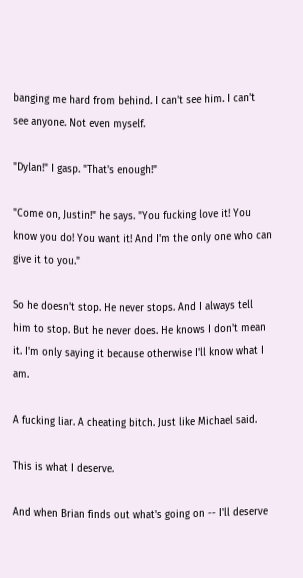banging me hard from behind. I can't see him. I can't see anyone. Not even myself.

"Dylan!" I gasp. "That's enough!"

"Come on, Justin!" he says. "You fucking love it! You know you do! You want it! And I'm the only one who can give it to you."

So he doesn't stop. He never stops. And I always tell him to stop. But he never does. He knows I don't mean it. I'm only saying it because otherwise I'll know what I am.

A fucking liar. A cheating bitch. Just like Michael said.

This is what I deserve.

And when Brian finds out what's going on -- I'll deserve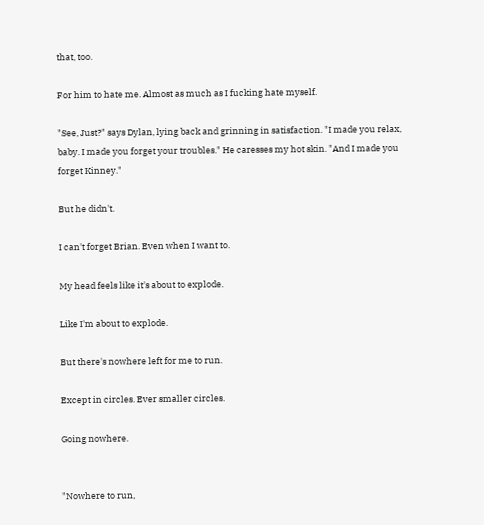that, too.

For him to hate me. Almost as much as I fucking hate myself.

"See, Just?" says Dylan, lying back and grinning in satisfaction. "I made you relax, baby. I made you forget your troubles." He caresses my hot skin. "And I made you forget Kinney."

But he didn't.

I can't forget Brian. Even when I want to.

My head feels like it's about to explode.

Like I'm about to explode.

But there's nowhere left for me to run.

Except in circles. Ever smaller circles.

Going nowhere.


"Nowhere to run,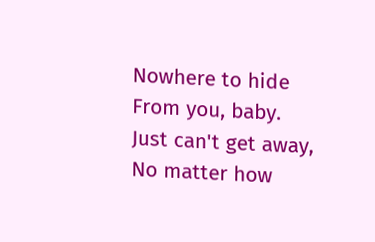Nowhere to hide
From you, baby.
Just can't get away,
No matter how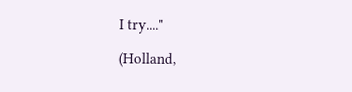I try...."

(Holland,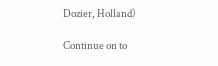Dozier, Holland)

Continue on to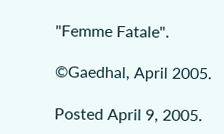"Femme Fatale".

©Gaedhal, April 2005.

Posted April 9, 2005.